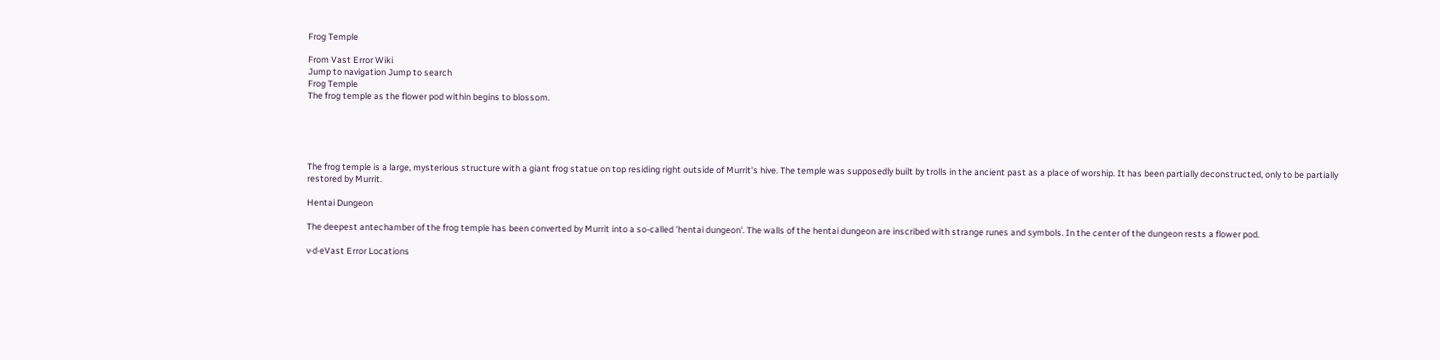Frog Temple

From Vast Error Wiki
Jump to navigation Jump to search
Frog Temple
The frog temple as the flower pod within begins to blossom.





The frog temple is a large, mysterious structure with a giant frog statue on top residing right outside of Murrit's hive. The temple was supposedly built by trolls in the ancient past as a place of worship. It has been partially deconstructed, only to be partially restored by Murrit.

Hentai Dungeon

The deepest antechamber of the frog temple has been converted by Murrit into a so-called 'hentai dungeon'. The walls of the hentai dungeon are inscribed with strange runes and symbols. In the center of the dungeon rests a flower pod.

v·d·eVast Error Locations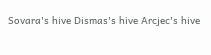Sovara's hive Dismas's hive Arcjec's hive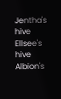Jentha's hive
Ellsee's hive Albion's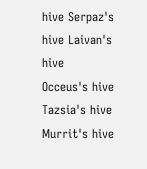hive Serpaz's hive Laivan's hive
Occeus's hive Tazsia's hive Murrit's hive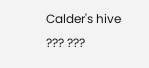Calder's hive
??? ???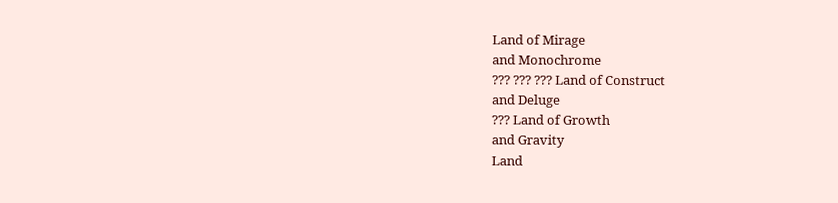Land of Mirage
and Monochrome
??? ??? ??? Land of Construct
and Deluge
??? Land of Growth
and Gravity
Land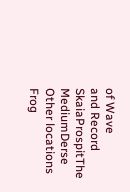of Wave
and Record
SkaiaProspitThe MediumDerse
Other locations
Frog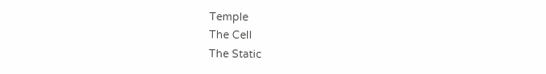Temple
The Cell
The Static